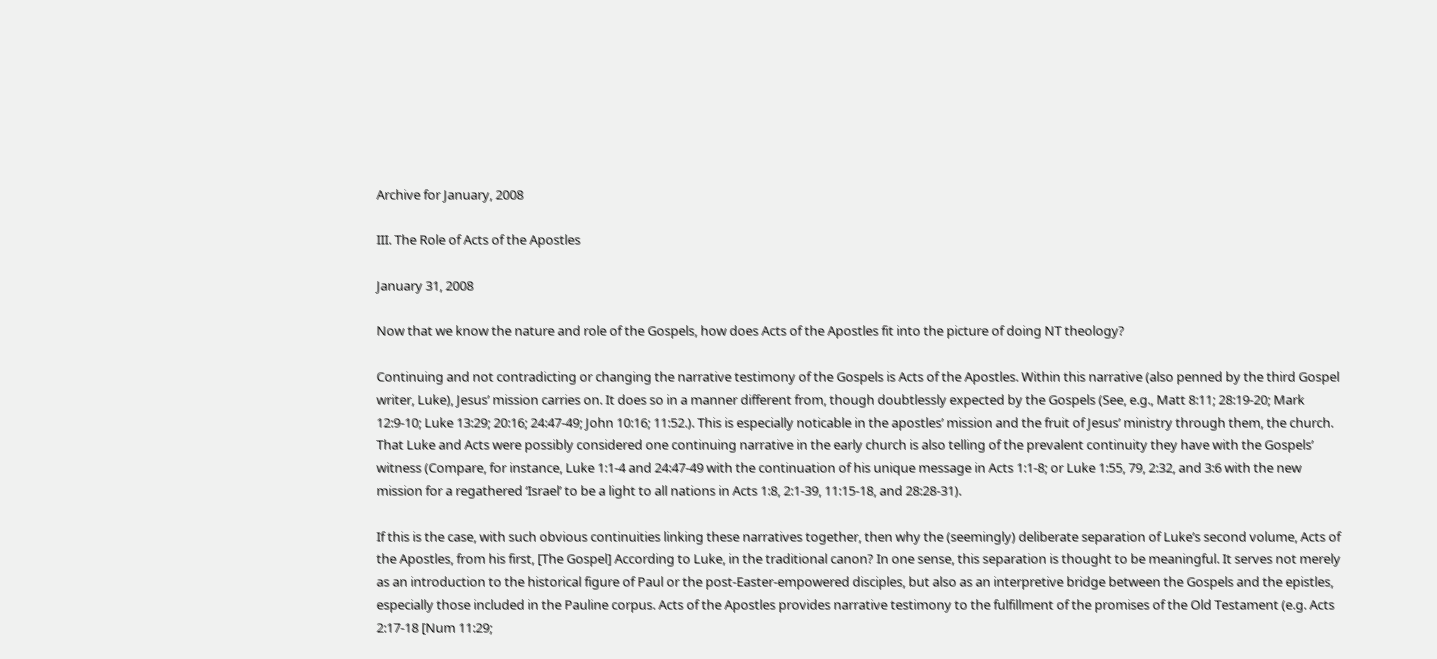Archive for January, 2008

III. The Role of Acts of the Apostles

January 31, 2008

Now that we know the nature and role of the Gospels, how does Acts of the Apostles fit into the picture of doing NT theology?

Continuing and not contradicting or changing the narrative testimony of the Gospels is Acts of the Apostles. Within this narrative (also penned by the third Gospel writer, Luke), Jesus’ mission carries on. It does so in a manner different from, though doubtlessly expected by the Gospels (See, e.g., Matt 8:11; 28:19-20; Mark 12:9-10; Luke 13:29; 20:16; 24:47-49; John 10:16; 11:52.). This is especially noticable in the apostles’ mission and the fruit of Jesus’ ministry through them, the church. That Luke and Acts were possibly considered one continuing narrative in the early church is also telling of the prevalent continuity they have with the Gospels’ witness (Compare, for instance, Luke 1:1-4 and 24:47-49 with the continuation of his unique message in Acts 1:1-8; or Luke 1:55, 79, 2:32, and 3:6 with the new mission for a regathered ‘Israel’ to be a light to all nations in Acts 1:8, 2:1-39, 11:15-18, and 28:28-31).

If this is the case, with such obvious continuities linking these narratives together, then why the (seemingly) deliberate separation of Luke’s second volume, Acts of the Apostles, from his first, [The Gospel] According to Luke, in the traditional canon? In one sense, this separation is thought to be meaningful. It serves not merely as an introduction to the historical figure of Paul or the post-Easter-empowered disciples, but also as an interpretive bridge between the Gospels and the epistles, especially those included in the Pauline corpus. Acts of the Apostles provides narrative testimony to the fulfillment of the promises of the Old Testament (e.g. Acts 2:17-18 [Num 11:29;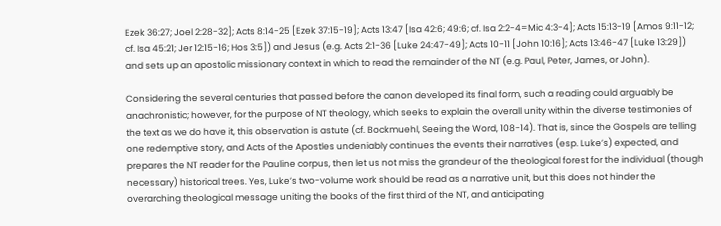Ezek 36:27; Joel 2:28-32]; Acts 8:14-25 [Ezek 37:15-19]; Acts 13:47 [Isa 42:6; 49:6; cf. Isa 2:2-4=Mic 4:3-4]; Acts 15:13-19 [Amos 9:11-12; cf. Isa 45:21; Jer 12:15-16; Hos 3:5]) and Jesus (e.g. Acts 2:1-36 [Luke 24:47-49]; Acts 10-11 [John 10:16]; Acts 13:46-47 [Luke 13:29]) and sets up an apostolic missionary context in which to read the remainder of the NT (e.g. Paul, Peter, James, or John).

Considering the several centuries that passed before the canon developed its final form, such a reading could arguably be anachronistic; however, for the purpose of NT theology, which seeks to explain the overall unity within the diverse testimonies of the text as we do have it, this observation is astute (cf. Bockmuehl, Seeing the Word, 108-14). That is, since the Gospels are telling one redemptive story, and Acts of the Apostles undeniably continues the events their narratives (esp. Luke’s) expected, and prepares the NT reader for the Pauline corpus, then let us not miss the grandeur of the theological forest for the individual (though necessary) historical trees. Yes, Luke’s two-volume work should be read as a narrative unit, but this does not hinder the overarching theological message uniting the books of the first third of the NT, and anticipating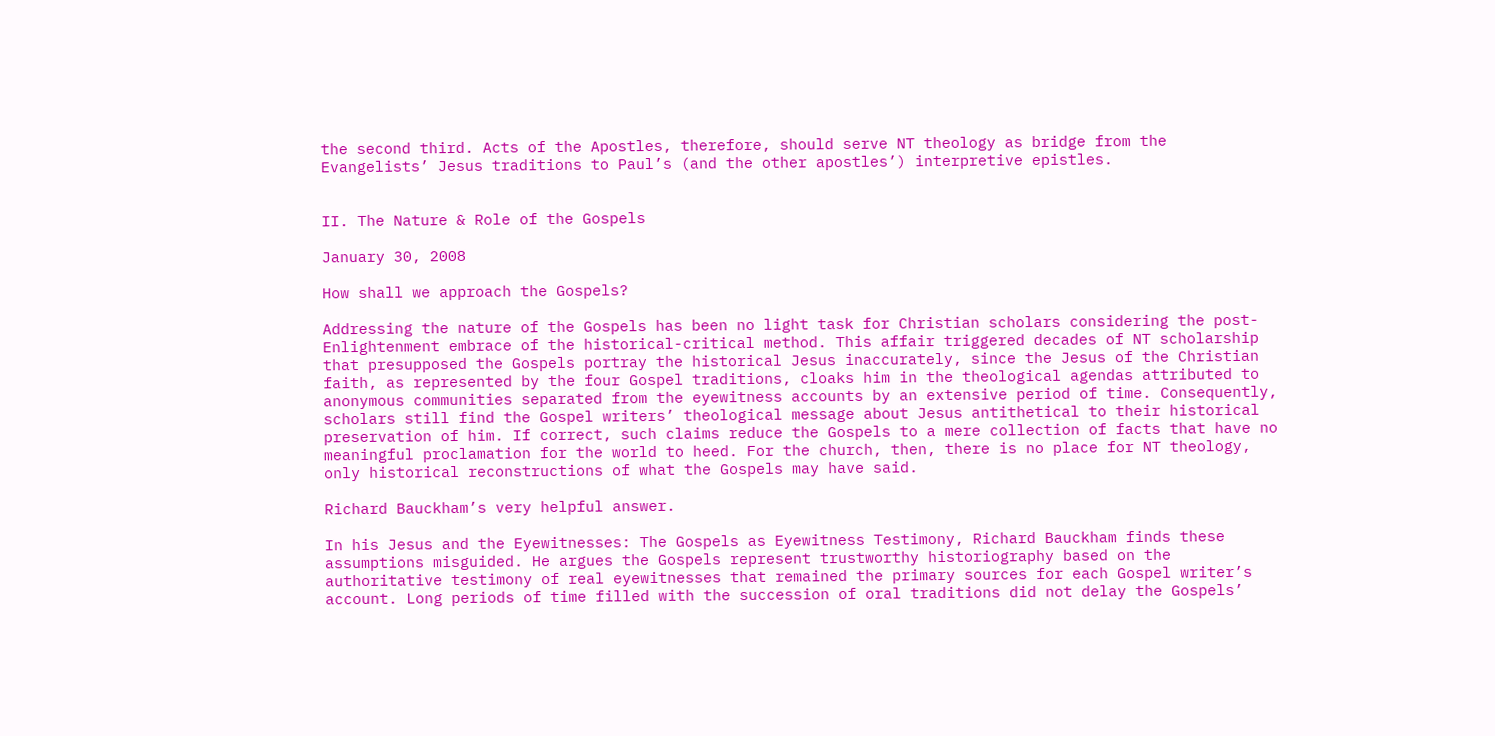the second third. Acts of the Apostles, therefore, should serve NT theology as bridge from the Evangelists’ Jesus traditions to Paul’s (and the other apostles’) interpretive epistles.


II. The Nature & Role of the Gospels

January 30, 2008

How shall we approach the Gospels?

Addressing the nature of the Gospels has been no light task for Christian scholars considering the post-Enlightenment embrace of the historical-critical method. This affair triggered decades of NT scholarship that presupposed the Gospels portray the historical Jesus inaccurately, since the Jesus of the Christian faith, as represented by the four Gospel traditions, cloaks him in the theological agendas attributed to anonymous communities separated from the eyewitness accounts by an extensive period of time. Consequently, scholars still find the Gospel writers’ theological message about Jesus antithetical to their historical preservation of him. If correct, such claims reduce the Gospels to a mere collection of facts that have no meaningful proclamation for the world to heed. For the church, then, there is no place for NT theology, only historical reconstructions of what the Gospels may have said.

Richard Bauckham’s very helpful answer.

In his Jesus and the Eyewitnesses: The Gospels as Eyewitness Testimony, Richard Bauckham finds these assumptions misguided. He argues the Gospels represent trustworthy historiography based on the authoritative testimony of real eyewitnesses that remained the primary sources for each Gospel writer’s account. Long periods of time filled with the succession of oral traditions did not delay the Gospels’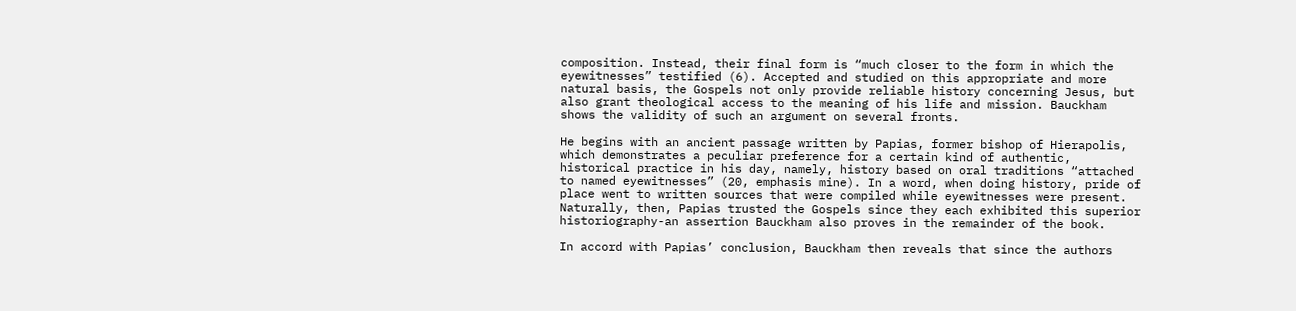composition. Instead, their final form is “much closer to the form in which the eyewitnesses” testified (6). Accepted and studied on this appropriate and more natural basis, the Gospels not only provide reliable history concerning Jesus, but also grant theological access to the meaning of his life and mission. Bauckham shows the validity of such an argument on several fronts.

He begins with an ancient passage written by Papias, former bishop of Hierapolis, which demonstrates a peculiar preference for a certain kind of authentic, historical practice in his day, namely, history based on oral traditions “attached to named eyewitnesses” (20, emphasis mine). In a word, when doing history, pride of place went to written sources that were compiled while eyewitnesses were present. Naturally, then, Papias trusted the Gospels since they each exhibited this superior historiography-an assertion Bauckham also proves in the remainder of the book.

In accord with Papias’ conclusion, Bauckham then reveals that since the authors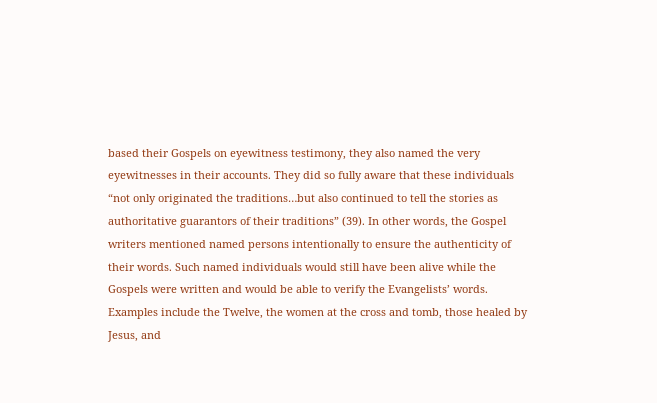based their Gospels on eyewitness testimony, they also named the very eyewitnesses in their accounts. They did so fully aware that these individuals “not only originated the traditions…but also continued to tell the stories as authoritative guarantors of their traditions” (39). In other words, the Gospel writers mentioned named persons intentionally to ensure the authenticity of their words. Such named individuals would still have been alive while the Gospels were written and would be able to verify the Evangelists’ words. Examples include the Twelve, the women at the cross and tomb, those healed by Jesus, and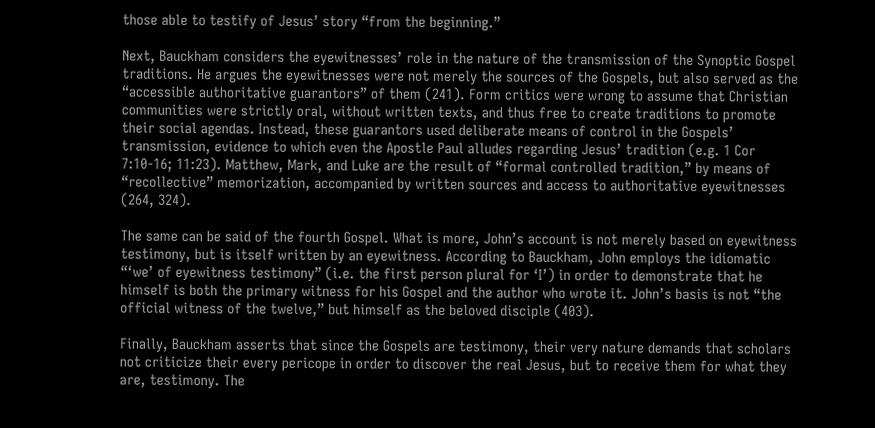those able to testify of Jesus’ story “from the beginning.”

Next, Bauckham considers the eyewitnesses’ role in the nature of the transmission of the Synoptic Gospel traditions. He argues the eyewitnesses were not merely the sources of the Gospels, but also served as the “accessible authoritative guarantors” of them (241). Form critics were wrong to assume that Christian communities were strictly oral, without written texts, and thus free to create traditions to promote their social agendas. Instead, these guarantors used deliberate means of control in the Gospels’ transmission, evidence to which even the Apostle Paul alludes regarding Jesus’ tradition (e.g. 1 Cor 7:10-16; 11:23). Matthew, Mark, and Luke are the result of “formal controlled tradition,” by means of “recollective” memorization, accompanied by written sources and access to authoritative eyewitnesses (264, 324).

The same can be said of the fourth Gospel. What is more, John’s account is not merely based on eyewitness testimony, but is itself written by an eyewitness. According to Bauckham, John employs the idiomatic “‘we’ of eyewitness testimony” (i.e. the first person plural for ‘I’) in order to demonstrate that he himself is both the primary witness for his Gospel and the author who wrote it. John’s basis is not “the official witness of the twelve,” but himself as the beloved disciple (403).

Finally, Bauckham asserts that since the Gospels are testimony, their very nature demands that scholars not criticize their every pericope in order to discover the real Jesus, but to receive them for what they are, testimony. The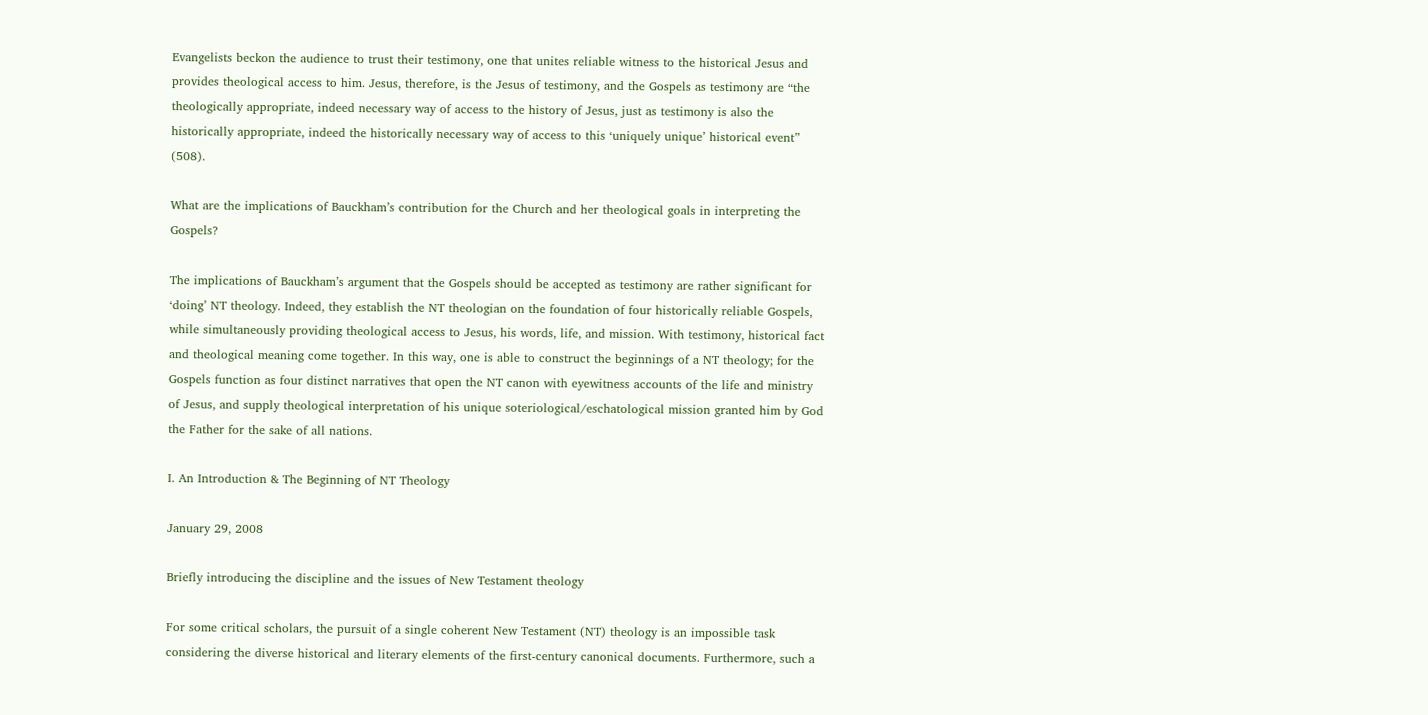Evangelists beckon the audience to trust their testimony, one that unites reliable witness to the historical Jesus and provides theological access to him. Jesus, therefore, is the Jesus of testimony, and the Gospels as testimony are “the theologically appropriate, indeed necessary way of access to the history of Jesus, just as testimony is also the historically appropriate, indeed the historically necessary way of access to this ‘uniquely unique’ historical event” (508).

What are the implications of Bauckham’s contribution for the Church and her theological goals in interpreting the Gospels?

The implications of Bauckham’s argument that the Gospels should be accepted as testimony are rather significant for ‘doing’ NT theology. Indeed, they establish the NT theologian on the foundation of four historically reliable Gospels, while simultaneously providing theological access to Jesus, his words, life, and mission. With testimony, historical fact and theological meaning come together. In this way, one is able to construct the beginnings of a NT theology; for the Gospels function as four distinct narratives that open the NT canon with eyewitness accounts of the life and ministry of Jesus, and supply theological interpretation of his unique soteriological/eschatological mission granted him by God the Father for the sake of all nations.

I. An Introduction & The Beginning of NT Theology

January 29, 2008

Briefly introducing the discipline and the issues of New Testament theology

For some critical scholars, the pursuit of a single coherent New Testament (NT) theology is an impossible task considering the diverse historical and literary elements of the first-century canonical documents. Furthermore, such a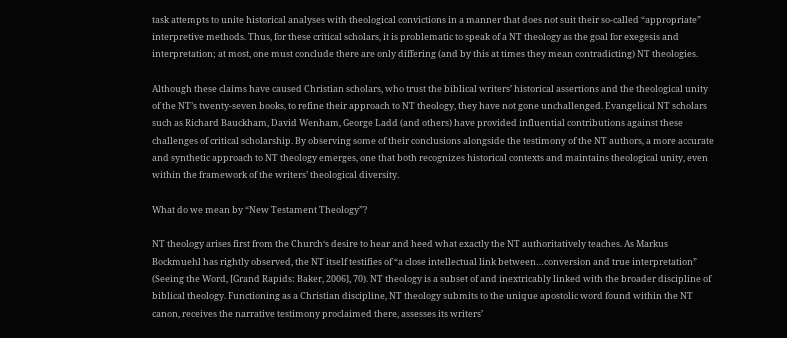task attempts to unite historical analyses with theological convictions in a manner that does not suit their so-called “appropriate” interpretive methods. Thus, for these critical scholars, it is problematic to speak of a NT theology as the goal for exegesis and interpretation; at most, one must conclude there are only differing (and by this at times they mean contradicting) NT theologies.

Although these claims have caused Christian scholars, who trust the biblical writers’ historical assertions and the theological unity of the NT’s twenty-seven books, to refine their approach to NT theology, they have not gone unchallenged. Evangelical NT scholars such as Richard Bauckham, David Wenham, George Ladd (and others) have provided influential contributions against these challenges of critical scholarship. By observing some of their conclusions alongside the testimony of the NT authors, a more accurate and synthetic approach to NT theology emerges, one that both recognizes historical contexts and maintains theological unity, even within the framework of the writers’ theological diversity.

What do we mean by “New Testament Theology”?

NT theology arises first from the Church‘s desire to hear and heed what exactly the NT authoritatively teaches. As Markus Bockmuehl has rightly observed, the NT itself testifies of “a close intellectual link between…conversion and true interpretation” (Seeing the Word, [Grand Rapids: Baker, 2006], 70). NT theology is a subset of and inextricably linked with the broader discipline of biblical theology. Functioning as a Christian discipline, NT theology submits to the unique apostolic word found within the NT canon, receives the narrative testimony proclaimed there, assesses its writers’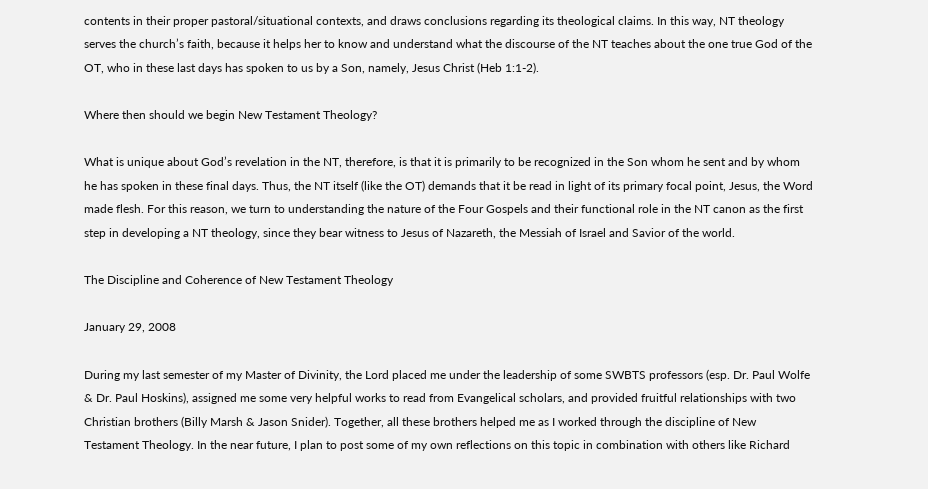contents in their proper pastoral/situational contexts, and draws conclusions regarding its theological claims. In this way, NT theology serves the church’s faith, because it helps her to know and understand what the discourse of the NT teaches about the one true God of the OT, who in these last days has spoken to us by a Son, namely, Jesus Christ (Heb 1:1-2).

Where then should we begin New Testament Theology?

What is unique about God’s revelation in the NT, therefore, is that it is primarily to be recognized in the Son whom he sent and by whom he has spoken in these final days. Thus, the NT itself (like the OT) demands that it be read in light of its primary focal point, Jesus, the Word made flesh. For this reason, we turn to understanding the nature of the Four Gospels and their functional role in the NT canon as the first step in developing a NT theology, since they bear witness to Jesus of Nazareth, the Messiah of Israel and Savior of the world.

The Discipline and Coherence of New Testament Theology

January 29, 2008

During my last semester of my Master of Divinity, the Lord placed me under the leadership of some SWBTS professors (esp. Dr. Paul Wolfe & Dr. Paul Hoskins), assigned me some very helpful works to read from Evangelical scholars, and provided fruitful relationships with two Christian brothers (Billy Marsh & Jason Snider). Together, all these brothers helped me as I worked through the discipline of New Testament Theology. In the near future, I plan to post some of my own reflections on this topic in combination with others like Richard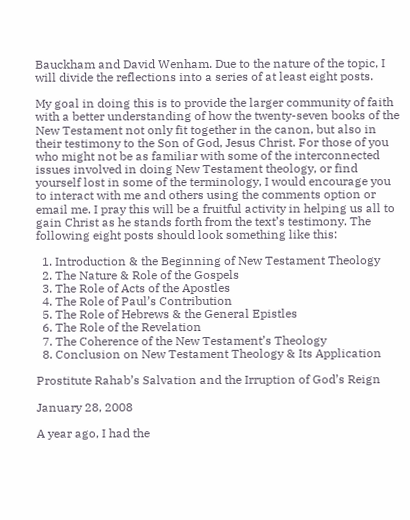Bauckham and David Wenham. Due to the nature of the topic, I will divide the reflections into a series of at least eight posts.

My goal in doing this is to provide the larger community of faith with a better understanding of how the twenty-seven books of the New Testament not only fit together in the canon, but also in their testimony to the Son of God, Jesus Christ. For those of you who might not be as familiar with some of the interconnected issues involved in doing New Testament theology, or find yourself lost in some of the terminology, I would encourage you to interact with me and others using the comments option or email me. I pray this will be a fruitful activity in helping us all to gain Christ as he stands forth from the text’s testimony. The following eight posts should look something like this:

  1. Introduction & the Beginning of New Testament Theology
  2. The Nature & Role of the Gospels
  3. The Role of Acts of the Apostles
  4. The Role of Paul’s Contribution
  5. The Role of Hebrews & the General Epistles
  6. The Role of the Revelation
  7. The Coherence of the New Testament’s Theology
  8. Conclusion on New Testament Theology & Its Application

Prostitute Rahab’s Salvation and the Irruption of God’s Reign

January 28, 2008

A year ago, I had the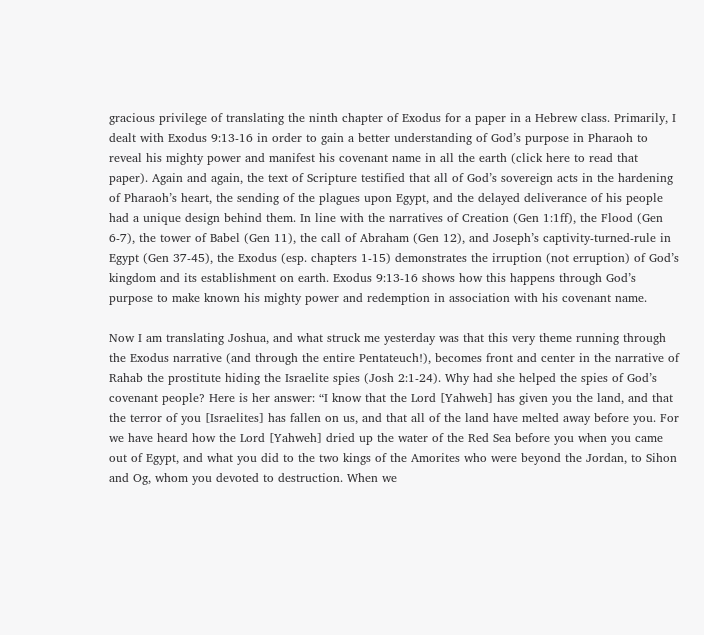gracious privilege of translating the ninth chapter of Exodus for a paper in a Hebrew class. Primarily, I dealt with Exodus 9:13-16 in order to gain a better understanding of God’s purpose in Pharaoh to reveal his mighty power and manifest his covenant name in all the earth (click here to read that paper). Again and again, the text of Scripture testified that all of God’s sovereign acts in the hardening of Pharaoh’s heart, the sending of the plagues upon Egypt, and the delayed deliverance of his people had a unique design behind them. In line with the narratives of Creation (Gen 1:1ff), the Flood (Gen 6-7), the tower of Babel (Gen 11), the call of Abraham (Gen 12), and Joseph’s captivity-turned-rule in Egypt (Gen 37-45), the Exodus (esp. chapters 1-15) demonstrates the irruption (not erruption) of God’s kingdom and its establishment on earth. Exodus 9:13-16 shows how this happens through God’s purpose to make known his mighty power and redemption in association with his covenant name.

Now I am translating Joshua, and what struck me yesterday was that this very theme running through the Exodus narrative (and through the entire Pentateuch!), becomes front and center in the narrative of Rahab the prostitute hiding the Israelite spies (Josh 2:1-24). Why had she helped the spies of God’s covenant people? Here is her answer: “I know that the Lord [Yahweh] has given you the land, and that the terror of you [Israelites] has fallen on us, and that all of the land have melted away before you. For we have heard how the Lord [Yahweh] dried up the water of the Red Sea before you when you came out of Egypt, and what you did to the two kings of the Amorites who were beyond the Jordan, to Sihon and Og, whom you devoted to destruction. When we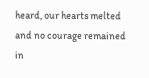heard, our hearts melted and no courage remained in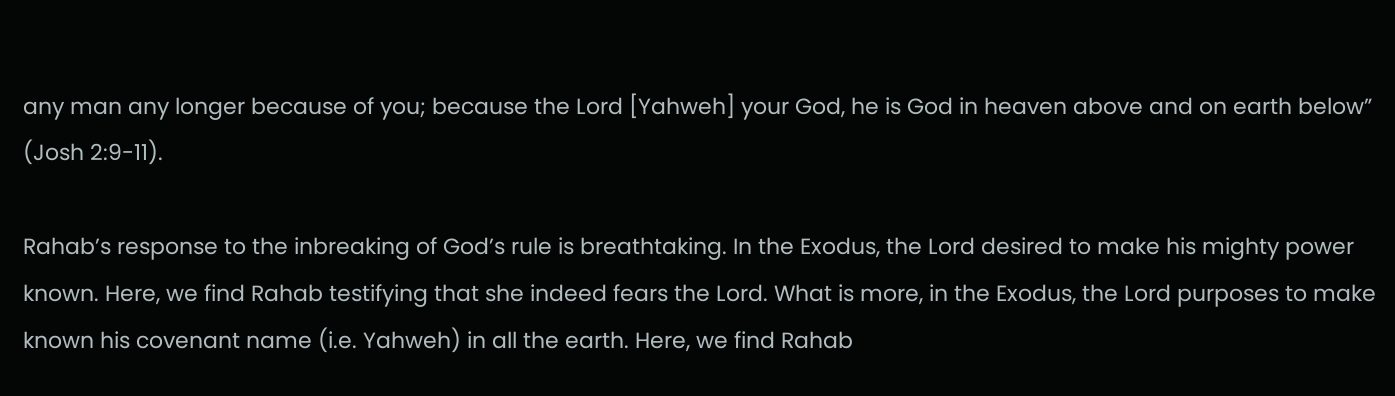any man any longer because of you; because the Lord [Yahweh] your God, he is God in heaven above and on earth below” (Josh 2:9-11).

Rahab’s response to the inbreaking of God’s rule is breathtaking. In the Exodus, the Lord desired to make his mighty power known. Here, we find Rahab testifying that she indeed fears the Lord. What is more, in the Exodus, the Lord purposes to make known his covenant name (i.e. Yahweh) in all the earth. Here, we find Rahab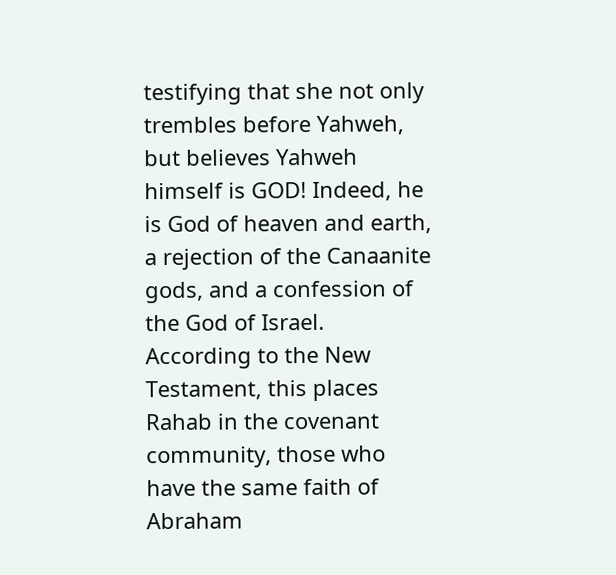testifying that she not only trembles before Yahweh, but believes Yahweh himself is GOD! Indeed, he is God of heaven and earth, a rejection of the Canaanite gods, and a confession of the God of Israel. According to the New Testament, this places Rahab in the covenant community, those who have the same faith of Abraham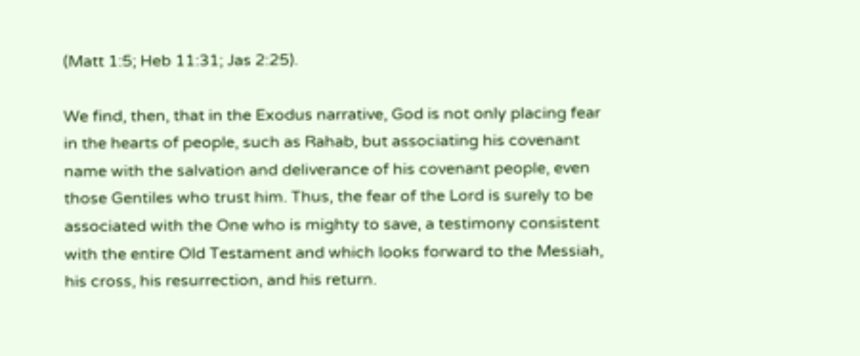(Matt 1:5; Heb 11:31; Jas 2:25).

We find, then, that in the Exodus narrative, God is not only placing fear in the hearts of people, such as Rahab, but associating his covenant name with the salvation and deliverance of his covenant people, even those Gentiles who trust him. Thus, the fear of the Lord is surely to be associated with the One who is mighty to save, a testimony consistent with the entire Old Testament and which looks forward to the Messiah, his cross, his resurrection, and his return.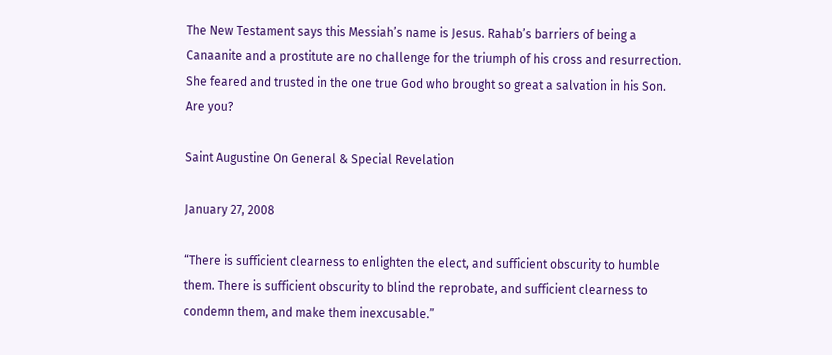The New Testament says this Messiah’s name is Jesus. Rahab’s barriers of being a Canaanite and a prostitute are no challenge for the triumph of his cross and resurrection. She feared and trusted in the one true God who brought so great a salvation in his Son. Are you?

Saint Augustine On General & Special Revelation

January 27, 2008

“There is sufficient clearness to enlighten the elect, and sufficient obscurity to humble them. There is sufficient obscurity to blind the reprobate, and sufficient clearness to condemn them, and make them inexcusable.”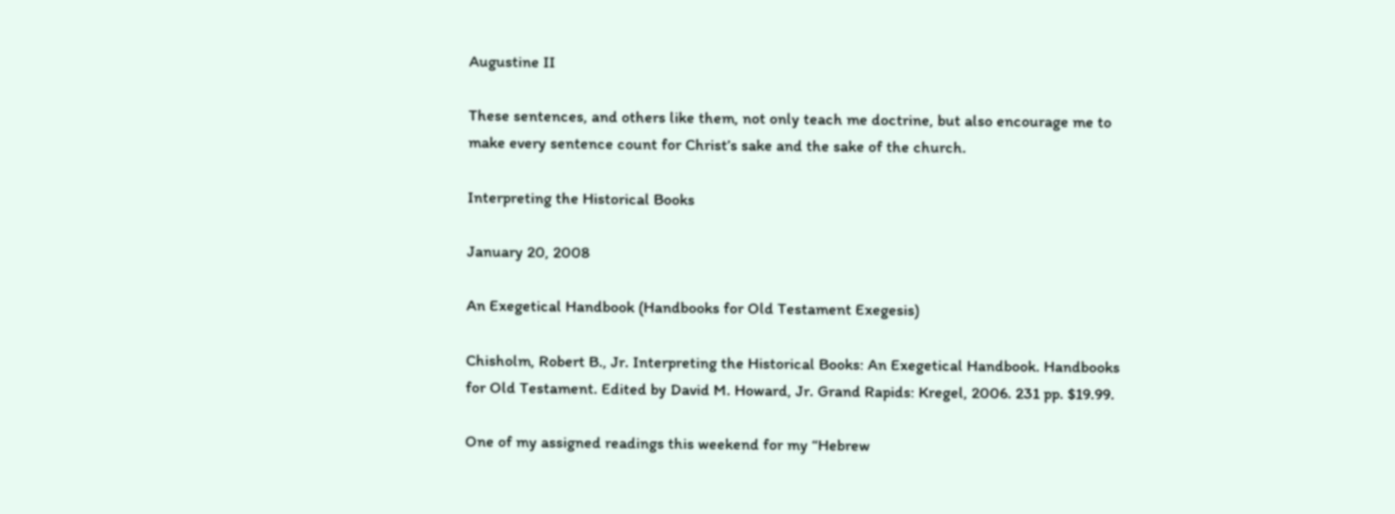Augustine II

These sentences, and others like them, not only teach me doctrine, but also encourage me to make every sentence count for Christ’s sake and the sake of the church.

Interpreting the Historical Books

January 20, 2008

An Exegetical Handbook (Handbooks for Old Testament Exegesis)

Chisholm, Robert B., Jr. Interpreting the Historical Books: An Exegetical Handbook. Handbooks for Old Testament. Edited by David M. Howard, Jr. Grand Rapids: Kregel, 2006. 231 pp. $19.99.

One of my assigned readings this weekend for my “Hebrew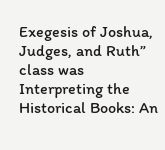Exegesis of Joshua, Judges, and Ruth” class was Interpreting the Historical Books: An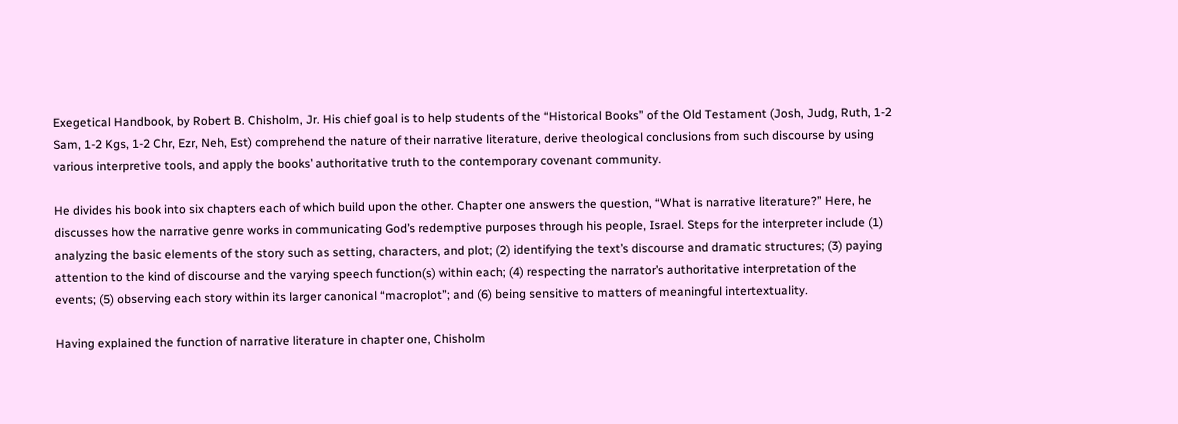Exegetical Handbook, by Robert B. Chisholm, Jr. His chief goal is to help students of the “Historical Books” of the Old Testament (Josh, Judg, Ruth, 1-2 Sam, 1-2 Kgs, 1-2 Chr, Ezr, Neh, Est) comprehend the nature of their narrative literature, derive theological conclusions from such discourse by using various interpretive tools, and apply the books’ authoritative truth to the contemporary covenant community.

He divides his book into six chapters each of which build upon the other. Chapter one answers the question, “What is narrative literature?” Here, he discusses how the narrative genre works in communicating God’s redemptive purposes through his people, Israel. Steps for the interpreter include (1) analyzing the basic elements of the story such as setting, characters, and plot; (2) identifying the text’s discourse and dramatic structures; (3) paying attention to the kind of discourse and the varying speech function(s) within each; (4) respecting the narrator’s authoritative interpretation of the events; (5) observing each story within its larger canonical “macroplot”; and (6) being sensitive to matters of meaningful intertextuality.

Having explained the function of narrative literature in chapter one, Chisholm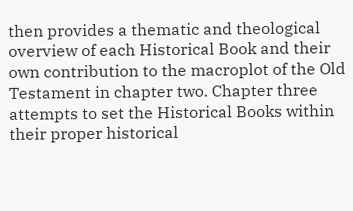then provides a thematic and theological overview of each Historical Book and their own contribution to the macroplot of the Old Testament in chapter two. Chapter three attempts to set the Historical Books within their proper historical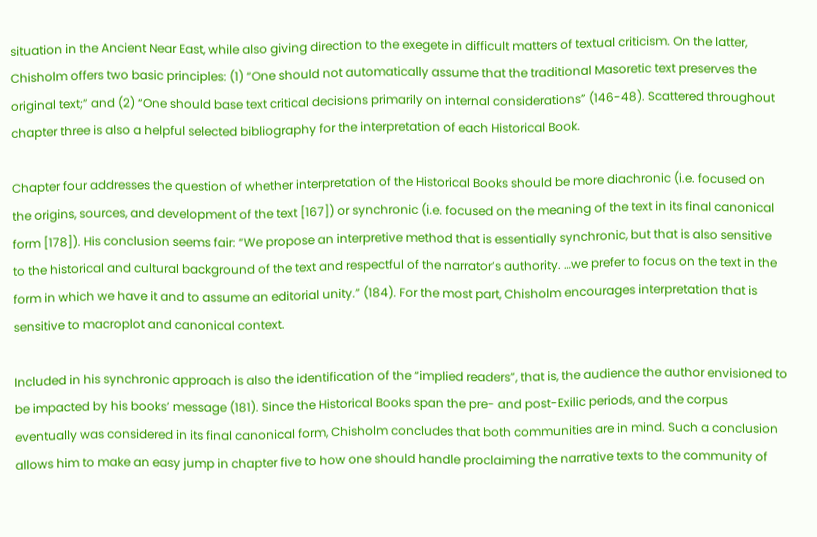situation in the Ancient Near East, while also giving direction to the exegete in difficult matters of textual criticism. On the latter, Chisholm offers two basic principles: (1) “One should not automatically assume that the traditional Masoretic text preserves the original text;” and (2) “One should base text critical decisions primarily on internal considerations” (146-48). Scattered throughout chapter three is also a helpful selected bibliography for the interpretation of each Historical Book.

Chapter four addresses the question of whether interpretation of the Historical Books should be more diachronic (i.e. focused on the origins, sources, and development of the text [167]) or synchronic (i.e. focused on the meaning of the text in its final canonical form [178]). His conclusion seems fair: “We propose an interpretive method that is essentially synchronic, but that is also sensitive to the historical and cultural background of the text and respectful of the narrator’s authority. …we prefer to focus on the text in the form in which we have it and to assume an editorial unity.” (184). For the most part, Chisholm encourages interpretation that is sensitive to macroplot and canonical context.

Included in his synchronic approach is also the identification of the “implied readers”, that is, the audience the author envisioned to be impacted by his books’ message (181). Since the Historical Books span the pre- and post-Exilic periods, and the corpus eventually was considered in its final canonical form, Chisholm concludes that both communities are in mind. Such a conclusion allows him to make an easy jump in chapter five to how one should handle proclaiming the narrative texts to the community of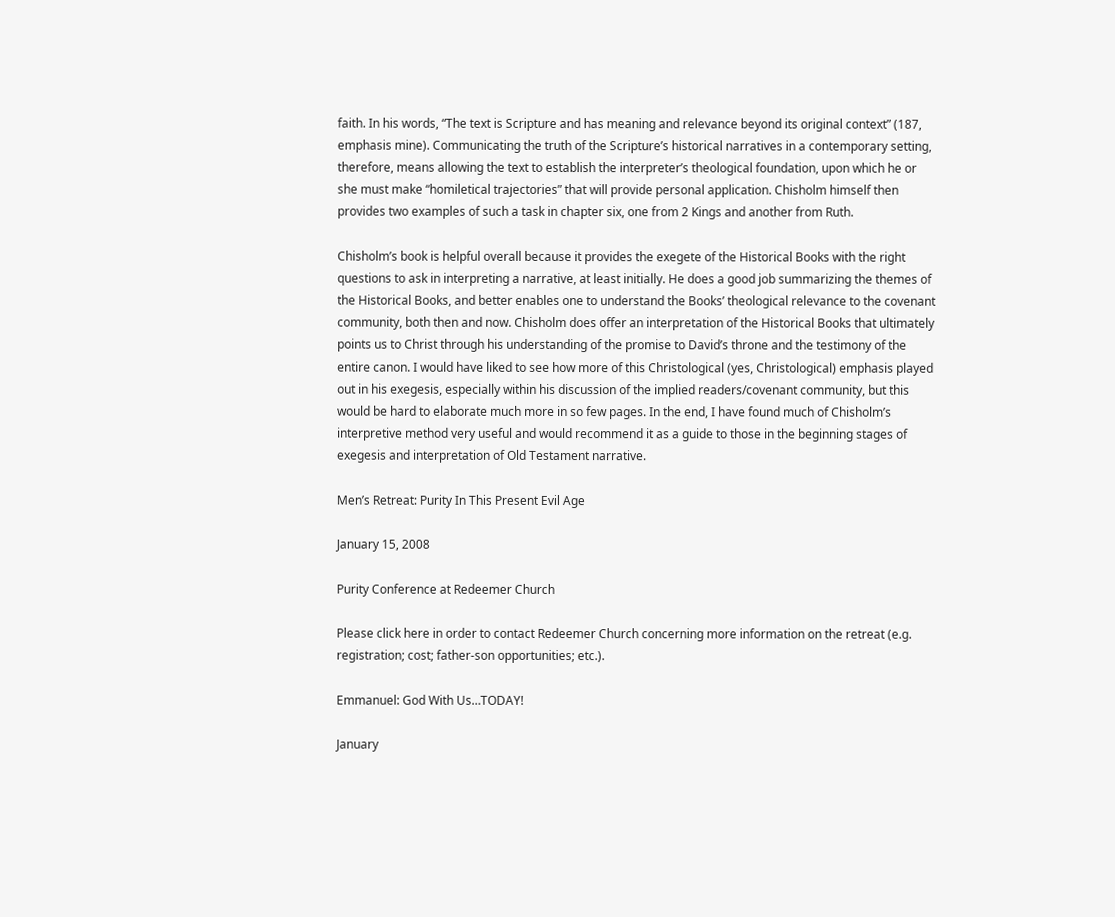faith. In his words, “The text is Scripture and has meaning and relevance beyond its original context” (187, emphasis mine). Communicating the truth of the Scripture’s historical narratives in a contemporary setting, therefore, means allowing the text to establish the interpreter’s theological foundation, upon which he or she must make “homiletical trajectories” that will provide personal application. Chisholm himself then provides two examples of such a task in chapter six, one from 2 Kings and another from Ruth.

Chisholm’s book is helpful overall because it provides the exegete of the Historical Books with the right questions to ask in interpreting a narrative, at least initially. He does a good job summarizing the themes of the Historical Books, and better enables one to understand the Books’ theological relevance to the covenant community, both then and now. Chisholm does offer an interpretation of the Historical Books that ultimately points us to Christ through his understanding of the promise to David’s throne and the testimony of the entire canon. I would have liked to see how more of this Christological (yes, Christological) emphasis played out in his exegesis, especially within his discussion of the implied readers/covenant community, but this would be hard to elaborate much more in so few pages. In the end, I have found much of Chisholm’s interpretive method very useful and would recommend it as a guide to those in the beginning stages of exegesis and interpretation of Old Testament narrative.

Men’s Retreat: Purity In This Present Evil Age

January 15, 2008

Purity Conference at Redeemer Church

Please click here in order to contact Redeemer Church concerning more information on the retreat (e.g. registration; cost; father-son opportunities; etc.).

Emmanuel: God With Us…TODAY!

January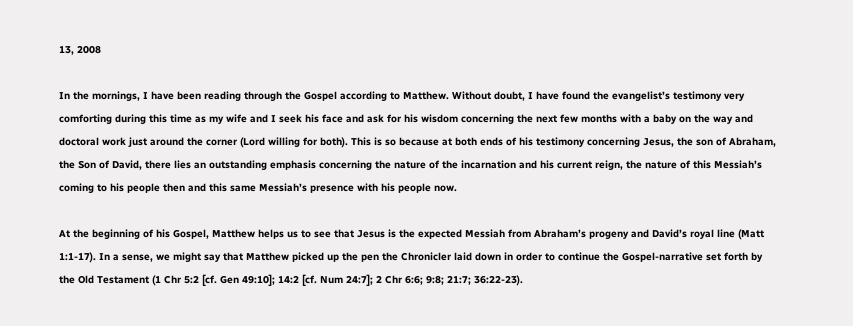13, 2008

In the mornings, I have been reading through the Gospel according to Matthew. Without doubt, I have found the evangelist’s testimony very comforting during this time as my wife and I seek his face and ask for his wisdom concerning the next few months with a baby on the way and doctoral work just around the corner (Lord willing for both). This is so because at both ends of his testimony concerning Jesus, the son of Abraham, the Son of David, there lies an outstanding emphasis concerning the nature of the incarnation and his current reign, the nature of this Messiah’s coming to his people then and this same Messiah’s presence with his people now.

At the beginning of his Gospel, Matthew helps us to see that Jesus is the expected Messiah from Abraham’s progeny and David’s royal line (Matt 1:1-17). In a sense, we might say that Matthew picked up the pen the Chronicler laid down in order to continue the Gospel-narrative set forth by the Old Testament (1 Chr 5:2 [cf. Gen 49:10]; 14:2 [cf. Num 24:7]; 2 Chr 6:6; 9:8; 21:7; 36:22-23).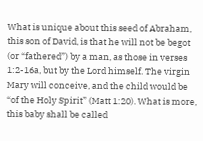What is unique about this seed of Abraham, this son of David, is that he will not be begot (or “fathered”) by a man, as those in verses 1:2-16a, but by the Lord himself. The virgin Mary will conceive, and the child would be “of the Holy Spirit” (Matt 1:20). What is more, this baby shall be called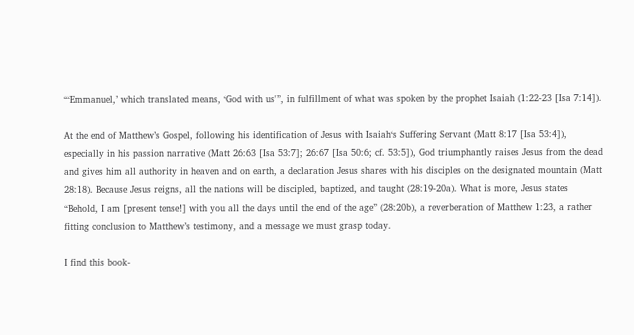“‘Emmanuel,’ which translated means, ‘God with us'”, in fulfillment of what was spoken by the prophet Isaiah (1:22-23 [Isa 7:14]).

At the end of Matthew’s Gospel, following his identification of Jesus with Isaiah‘s Suffering Servant (Matt 8:17 [Isa 53:4]), especially in his passion narrative (Matt 26:63 [Isa 53:7]; 26:67 [Isa 50:6; cf. 53:5]), God triumphantly raises Jesus from the dead and gives him all authority in heaven and on earth, a declaration Jesus shares with his disciples on the designated mountain (Matt 28:18). Because Jesus reigns, all the nations will be discipled, baptized, and taught (28:19-20a). What is more, Jesus states “Behold, I am [present tense!] with you all the days until the end of the age” (28:20b), a reverberation of Matthew 1:23, a rather fitting conclusion to Matthew’s testimony, and a message we must grasp today.

I find this book-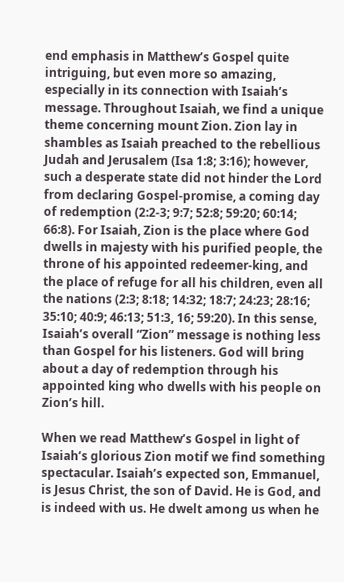end emphasis in Matthew’s Gospel quite intriguing, but even more so amazing, especially in its connection with Isaiah’s message. Throughout Isaiah, we find a unique theme concerning mount Zion. Zion lay in shambles as Isaiah preached to the rebellious Judah and Jerusalem (Isa 1:8; 3:16); however, such a desperate state did not hinder the Lord from declaring Gospel-promise, a coming day of redemption (2:2-3; 9:7; 52:8; 59:20; 60:14; 66:8). For Isaiah, Zion is the place where God dwells in majesty with his purified people, the throne of his appointed redeemer-king, and the place of refuge for all his children, even all the nations (2:3; 8:18; 14:32; 18:7; 24:23; 28:16; 35:10; 40:9; 46:13; 51:3, 16; 59:20). In this sense, Isaiah’s overall “Zion” message is nothing less than Gospel for his listeners. God will bring about a day of redemption through his appointed king who dwells with his people on Zion’s hill.

When we read Matthew’s Gospel in light of Isaiah’s glorious Zion motif we find something spectacular. Isaiah’s expected son, Emmanuel, is Jesus Christ, the son of David. He is God, and is indeed with us. He dwelt among us when he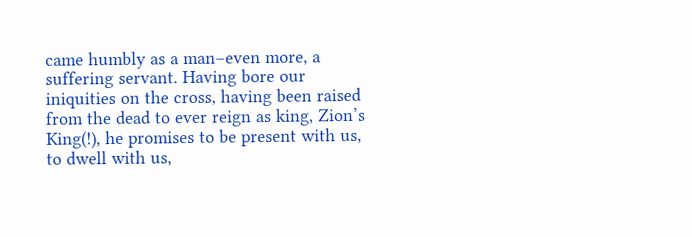came humbly as a man–even more, a suffering servant. Having bore our iniquities on the cross, having been raised from the dead to ever reign as king, Zion’s King(!), he promises to be present with us, to dwell with us,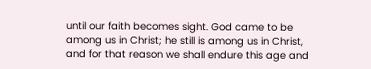until our faith becomes sight. God came to be among us in Christ; he still is among us in Christ, and for that reason we shall endure this age and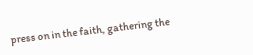press on in the faith, gathering the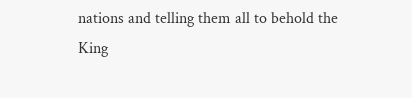nations and telling them all to behold the King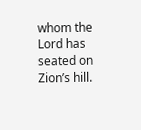whom the Lord has seated on Zion’s hill.